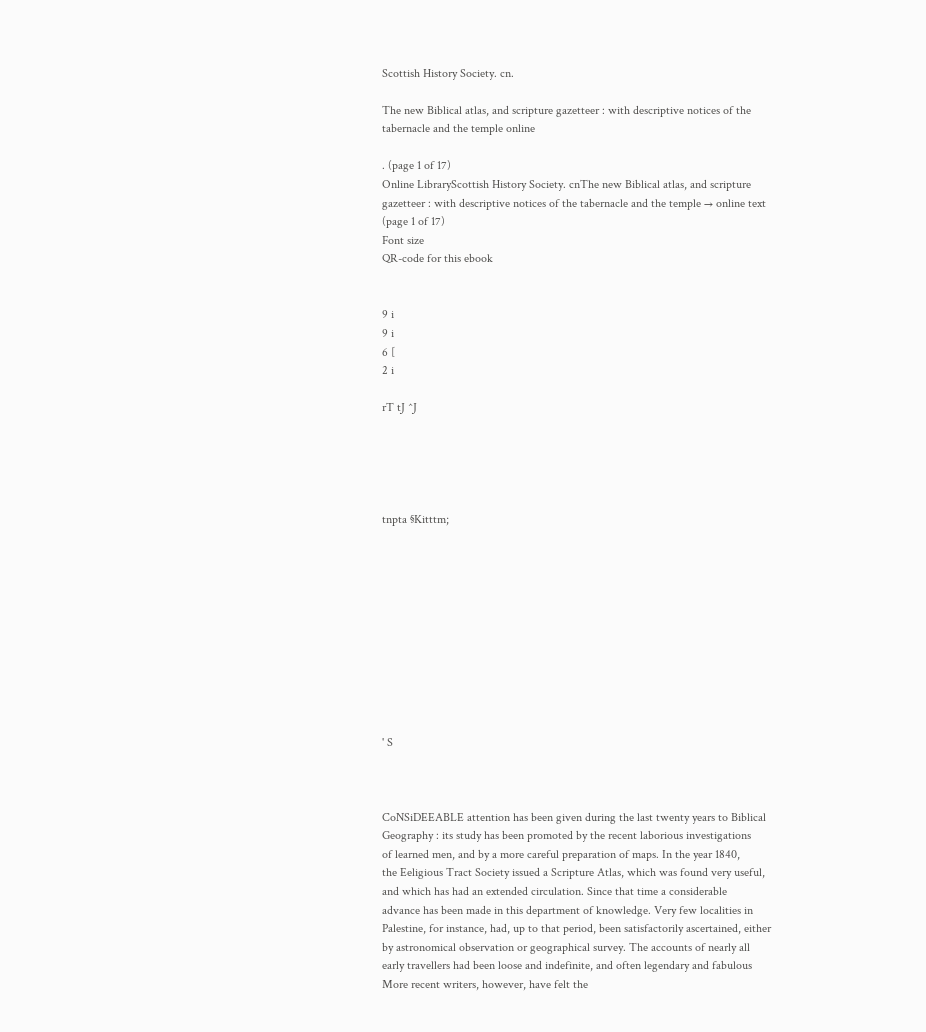Scottish History Society. cn.

The new Biblical atlas, and scripture gazetteer : with descriptive notices of the tabernacle and the temple online

. (page 1 of 17)
Online LibraryScottish History Society. cnThe new Biblical atlas, and scripture gazetteer : with descriptive notices of the tabernacle and the temple → online text (page 1 of 17)
Font size
QR-code for this ebook


9 i
9 i
6 [
2 i

rT tJ ^J





tnpta §Kitttm;











' S



CoNSiDEEABLE attention has been given during the last twenty years to Biblical
Geography : its study has been promoted by the recent laborious investigations
of learned men, and by a more careful preparation of maps. In the year 1840,
the Eeligious Tract Society issued a Scripture Atlas, which was found very useful,
and which has had an extended circulation. Since that time a considerable
advance has been made in this department of knowledge. Very few localities in
Palestine, for instance, had, up to that period, been satisfactorily ascertained, either
by astronomical observation or geographical survey. The accounts of nearly all
early travellers had been loose and indefinite, and often legendary and fabulous
More recent writers, however, have felt the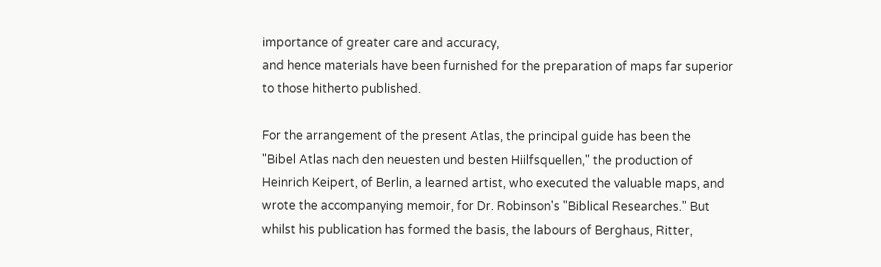importance of greater care and accuracy,
and hence materials have been furnished for the preparation of maps far superior
to those hitherto published.

For the arrangement of the present Atlas, the principal guide has been the
"Bibel Atlas nach den neuesten und besten Hiilfsquellen," the production of
Heinrich Keipert, of Berlin, a learned artist, who executed the valuable maps, and
wrote the accompanying memoir, for Dr. Robinson's "Biblical Researches." But
whilst his publication has formed the basis, the labours of Berghaus, Ritter,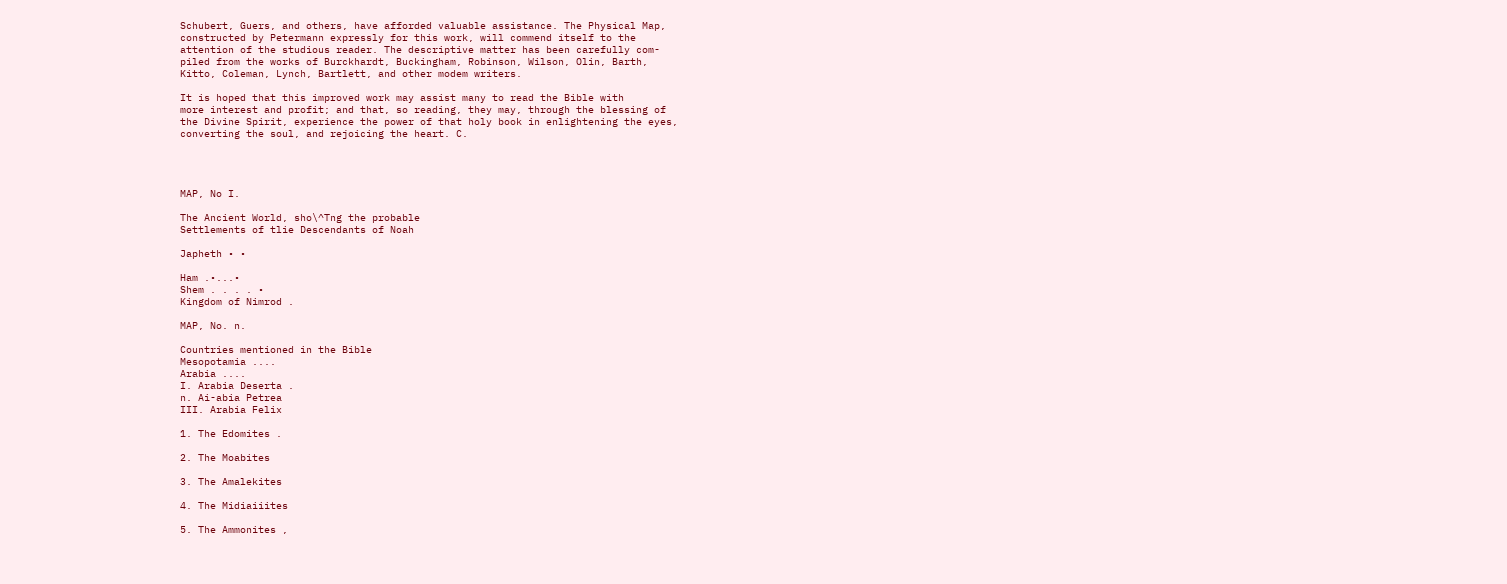Schubert, Guers, and others, have afforded valuable assistance. The Physical Map,
constructed by Petermann expressly for this work, will commend itself to the
attention of the studious reader. The descriptive matter has been carefully com-
piled from the works of Burckhardt, Buckingham, Robinson, Wilson, Olin, Barth,
Kitto, Coleman, Lynch, Bartlett, and other modem writers.

It is hoped that this improved work may assist many to read the Bible with
more interest and profit; and that, so reading, they may, through the blessing of
the Divine Spirit, experience the power of that holy book in enlightening the eyes,
converting the soul, and rejoicing the heart. C.




MAP, No I.

The Ancient World, sho\^Tng the probable
Settlements of tlie Descendants of Noah

Japheth • •

Ham .•...•
Shem . . . . •
Kingdom of Nimrod .

MAP, No. n.

Countries mentioned in the Bible
Mesopotamia ....
Arabia ....
I. Arabia Deserta .
n. Ai-abia Petrea
III. Arabia Felix

1. The Edomites .

2. The Moabites

3. The Amalekites

4. The Midiaiiites

5. The Ammonites ,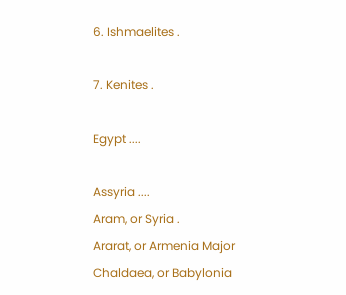6. Ishmaelites .

7. Kenites .

Egypt ....

Assyria ....
Aram, or Syria .
Ararat, or Armenia Major
Chaldaea, or Babylonia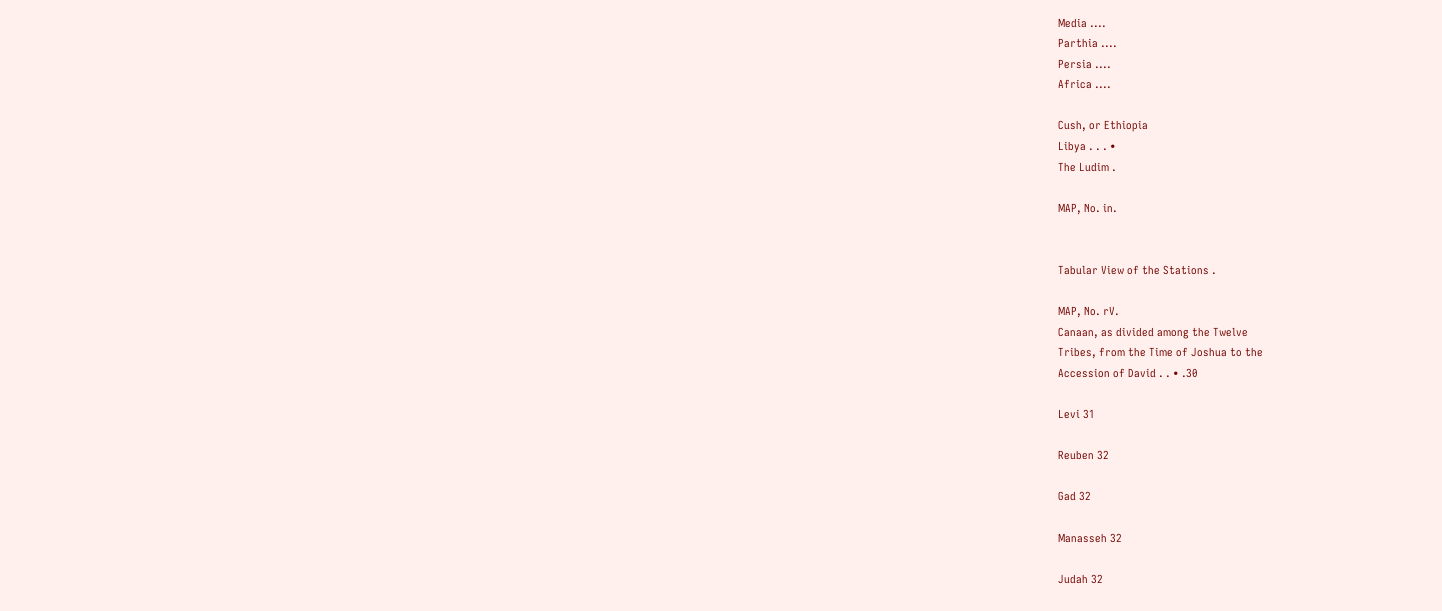Media ....
Parthia ....
Persia ....
Africa ....

Cush, or Ethiopia
Libya . . . •
The Ludim .

MAP, No. in.


Tabular View of the Stations .

MAP, No. rV.
Canaan, as divided among the Twelve
Tribes, from the Time of Joshua to the
Accession of David . . • .30

Levi 31

Reuben 32

Gad 32

Manasseh 32

Judah 32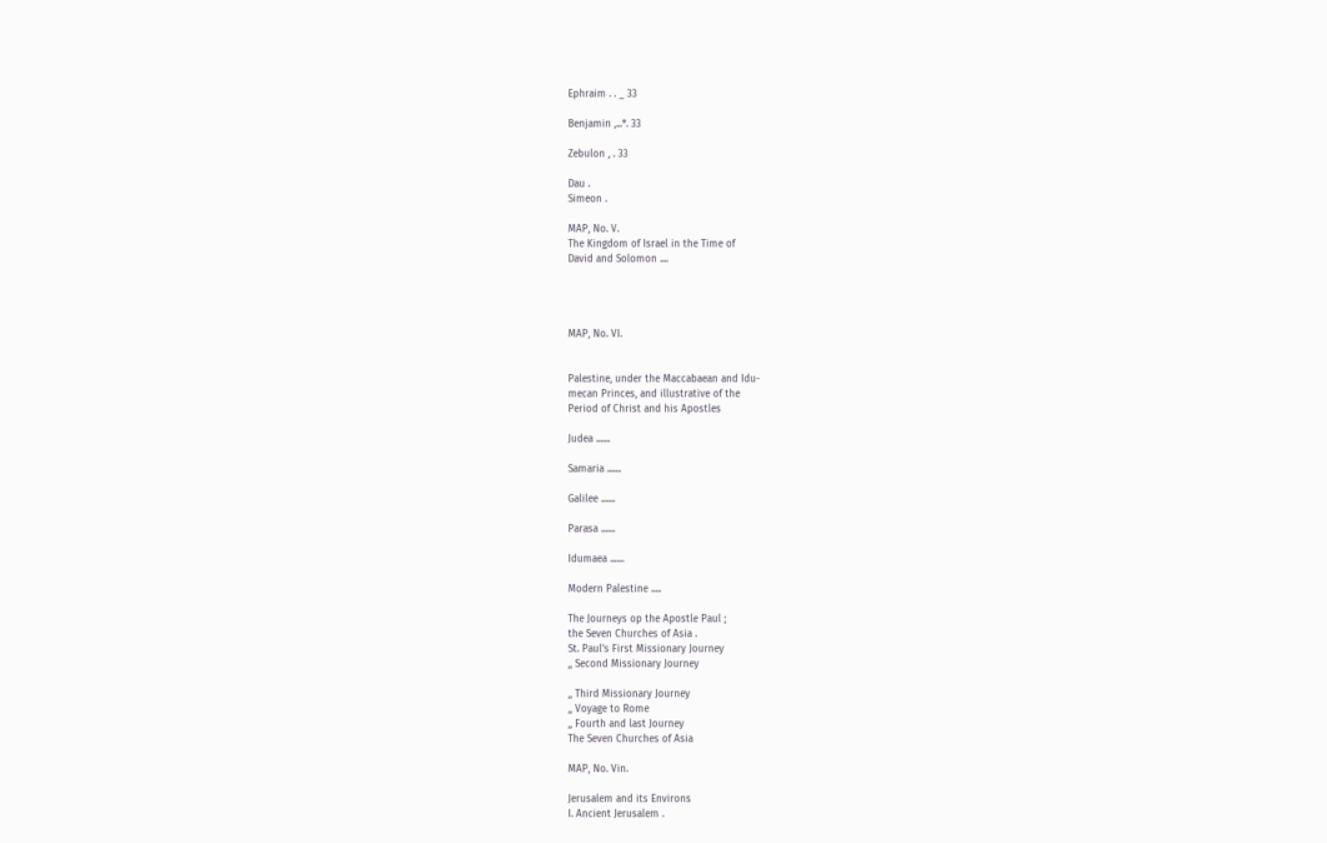Ephraim . . _ 33

Benjamin ,...*. 33

Zebulon , . 33

Dau .
Simeon .

MAP, No. V.
The Kingdom of Israel in the Time of
David and Solomon ....




MAP, No. VI.


Palestine, under the Maccabaean and Idu-
mecan Princes, and illustrative of the
Period of Christ and his Apostles

Judea .......

Samaria .......

Galilee .......

Parasa .......

Idumaea .......

Modern Palestine .....

The Journeys op the Apostle Paul ;
the Seven Churches of Asia .
St. Paul's First Missionary Journey
,, Second Missionary Journey

,, Third Missionary Journey
,, Voyage to Rome
,, Fourth and last Journey
The Seven Churches of Asia

MAP, No. Vin.

Jerusalem and its Environs
I. Ancient Jerusalem .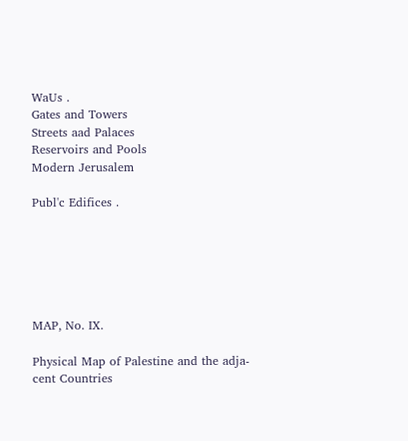WaUs .
Gates and Towers
Streets aad Palaces
Reservoirs and Pools
Modern Jerusalem

Publ'c Edifices .






MAP, No. IX.

Physical Map of Palestine and the adja-
cent Countries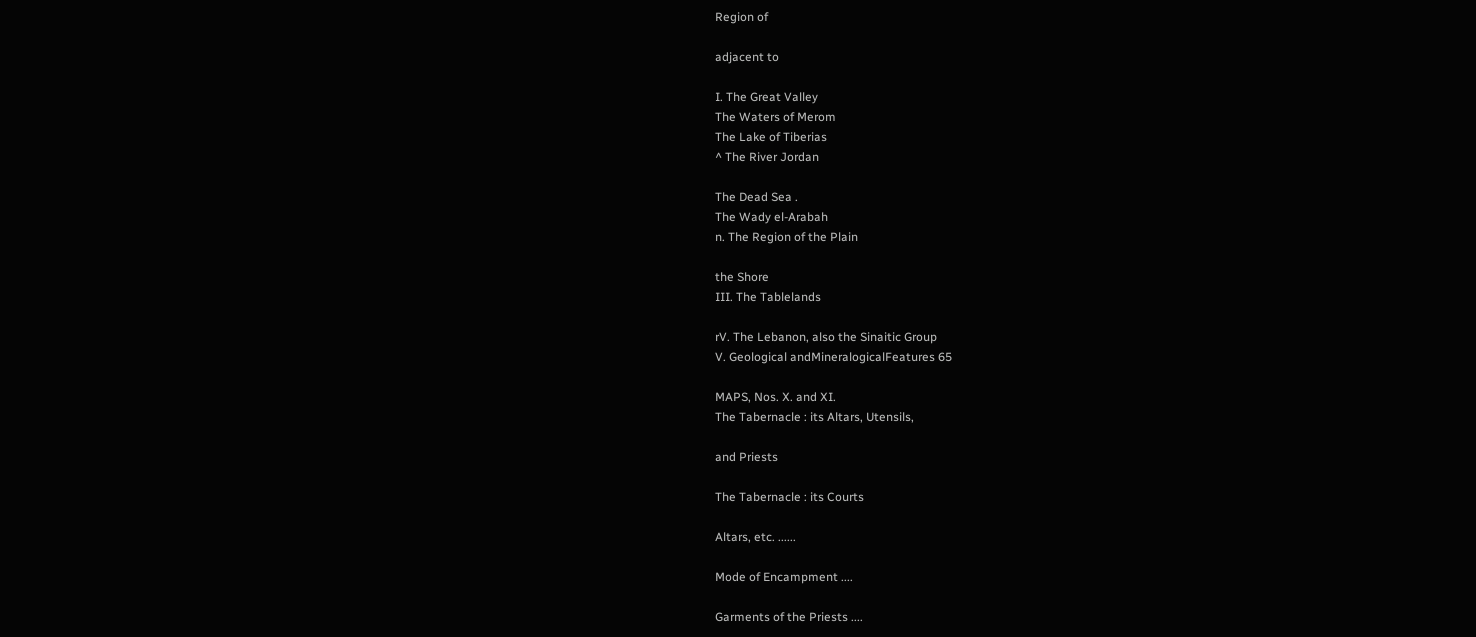Region of

adjacent to

I. The Great Valley
The Waters of Merom
The Lake of Tiberias
^ The River Jordan

The Dead Sea .
The Wady el-Arabah
n. The Region of the Plain

the Shore
III. The Tablelands

rV. The Lebanon, also the Sinaitic Group
V. Geological andMineralogicalFeatures 65

MAPS, Nos. X. and XI.
The Tabernacle : its Altars, Utensils,

and Priests

The Tabernacle : its Courts

Altars, etc. ......

Mode of Encampment ....

Garments of the Priests ....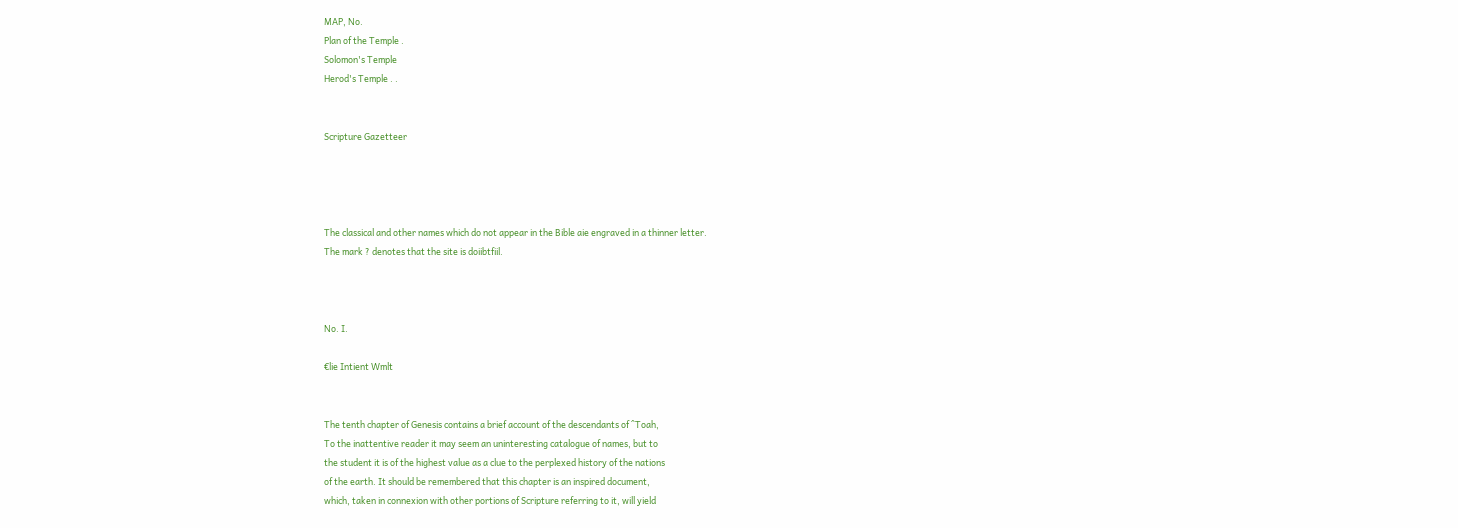MAP, No.
Plan of the Temple .
Solomon's Temple
Herod's Temple . .


Scripture Gazetteer




The classical and other names which do not appear in the Bible aie engraved in a thinner letter.
The mark ? denotes that the site is doiibtfiil.



No. I.

€lie Intient Wmlt


The tenth chapter of Genesis contains a brief account of the descendants of ^Toah,
To the inattentive reader it may seem an uninteresting catalogue of names, but to
the student it is of the highest value as a clue to the perplexed history of the nations
of the earth. It should be remembered that this chapter is an inspired document,
which, taken in connexion with other portions of Scripture referring to it, will yield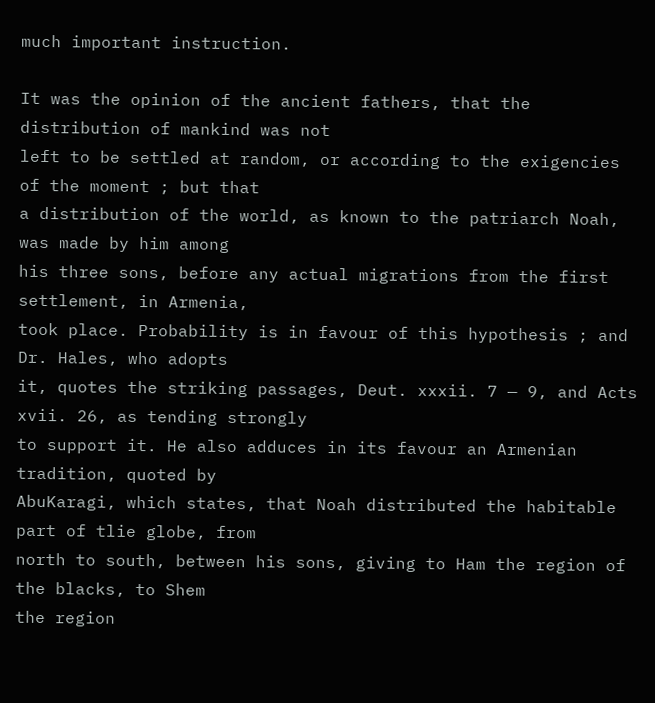much important instruction.

It was the opinion of the ancient fathers, that the distribution of mankind was not
left to be settled at random, or according to the exigencies of the moment ; but that
a distribution of the world, as known to the patriarch Noah, was made by him among
his three sons, before any actual migrations from the first settlement, in Armenia,
took place. Probability is in favour of this hypothesis ; and Dr. Hales, who adopts
it, quotes the striking passages, Deut. xxxii. 7 — 9, and Acts xvii. 26, as tending strongly
to support it. He also adduces in its favour an Armenian tradition, quoted by
AbuKaragi, which states, that Noah distributed the habitable part of tlie globe, from
north to south, between his sons, giving to Ham the region of the blacks, to Shem
the region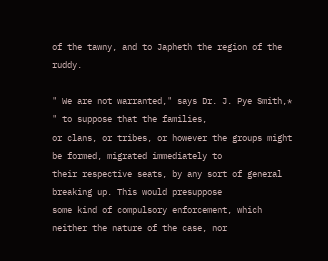of the tawny, and to Japheth the region of the ruddy.

" We are not warranted," says Dr. J. Pye Smith,* " to suppose that the families,
or clans, or tribes, or however the groups might be formed, migrated immediately to
their respective seats, by any sort of general breaking up. This would presuppose
some kind of compulsory enforcement, which neither the nature of the case, nor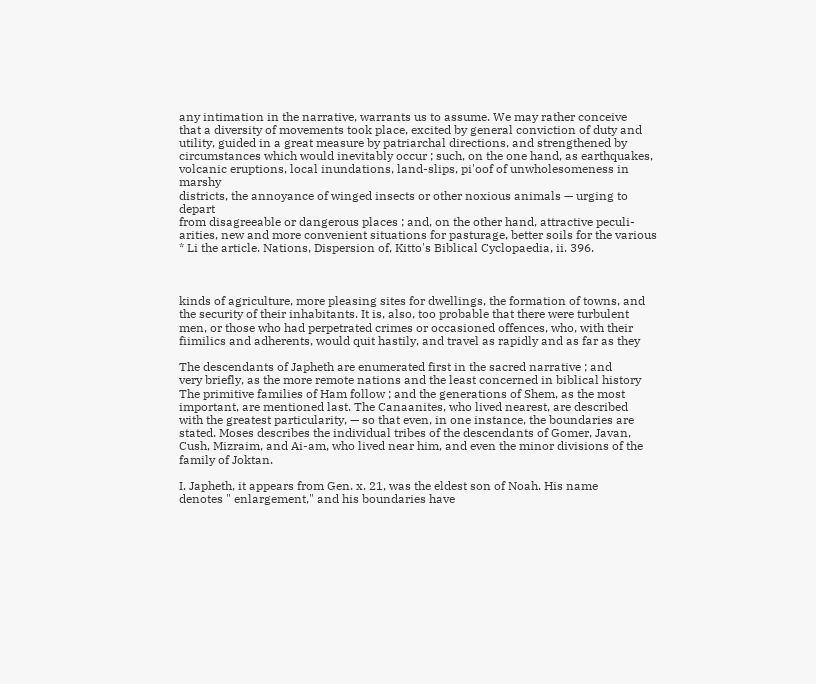any intimation in the narrative, warrants us to assume. We may rather conceive
that a diversity of movements took place, excited by general conviction of duty and
utility, guided in a great measure by patriarchal directions, and strengthened by
circumstances which would inevitably occur ; such, on the one hand, as earthquakes,
volcanic eruptions, local inundations, land-slips, pi'oof of unwholesomeness in marshy
districts, the annoyance of winged insects or other noxious animals — urging to depart
from disagreeable or dangerous places ; and, on the other hand, attractive peculi-
arities, new and more convenient situations for pasturage, better soils for the various
* Li the article. Nations, Dispersion of, Kitto's Biblical Cyclopaedia, ii. 396.



kinds of agriculture, more pleasing sites for dwellings, the formation of towns, and
the security of their inhabitants. It is, also, too probable that there were turbulent
men, or those who had perpetrated crimes or occasioned offences, who, with their
fiimilics and adherents, would quit hastily, and travel as rapidly and as far as they

The descendants of Japheth are enumerated first in the sacred narrative ; and
very briefly, as the more remote nations and the least concerned in biblical history
The primitive families of Ham follow ; and the generations of Shem, as the most
important, are mentioned last. The Canaanites, who lived nearest, are described
with the greatest particularity, — so that even, in one instance, the boundaries are
stated. Moses describes the individual tribes of the descendants of Gomer, Javan,
Cush, Mizraim, and Ai-am, who lived near him, and even the minor divisions of the
family of Joktan.

I. Japheth, it appears from Gen. x. 21, was the eldest son of Noah. His name
denotes " enlargement," and his boundaries have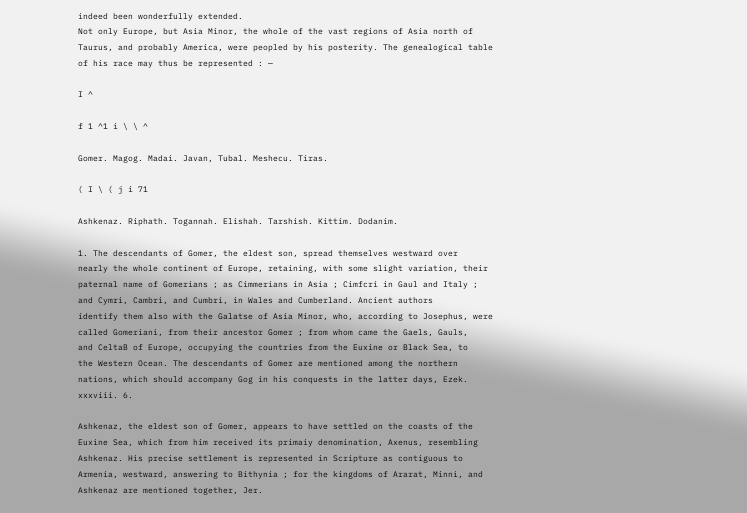indeed been wonderfully extended.
Not only Europe, but Asia Minor, the whole of the vast regions of Asia north of
Taurus, and probably America, were peopled by his posterity. The genealogical table
of his race may thus be represented : —

I ^

f 1 ^1 i \ \ ^

Gomer. Magog. Madai. Javan, Tubal. Meshecu. Tiras.

( I \ ( j i 71

Ashkenaz. Riphath. Togannah. Elishah. Tarshish. Kittim. Dodanim.

1. The descendants of Gomer, the eldest son, spread themselves westward over
nearly the whole continent of Europe, retaining, with some slight variation, their
paternal name of Gomerians ; as Cimmerians in Asia ; Cimfcri in Gaul and Italy ;
and Cymri, Cambri, and Cumbri, in Wales and Cumberland. Ancient authors
identify them also with the Galatse of Asia Minor, who, according to Josephus, were
called Gomeriani, from their ancestor Gomer ; from whom came the Gaels, Gauls,
and CeltaB of Europe, occupying the countries from the Euxine or Black Sea, to
the Western Ocean. The descendants of Gomer are mentioned among the northern
nations, which should accompany Gog in his conquests in the latter days, Ezek.
xxxviii. 6.

Ashkenaz, the eldest son of Gomer, appears to have settled on the coasts of the
Euxine Sea, which from him received its primaiy denomination, Axenus, resembling
Ashkenaz. His precise settlement is represented in Scripture as contiguous to
Armenia, westward, answering to Bithynia ; for the kingdoms of Ararat, Minni, and
Ashkenaz are mentioned together, Jer.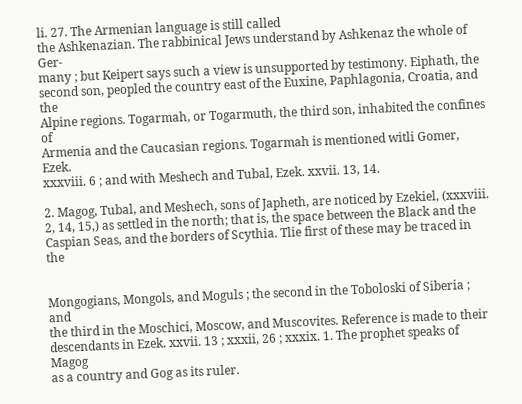li. 27. The Armenian language is still called
the Ashkenazian. The rabbinical Jews understand by Ashkenaz the whole of Ger-
many ; but Keipert says such a view is unsupported by testimony. Eiphath, the
second son, peopled the country east of the Euxine, Paphlagonia, Croatia, and the
Alpine regions. Togarmah, or Togarmuth, the third son, inhabited the confines of
Armenia and the Caucasian regions. Togarmah is mentioned witli Gomer, Ezek.
xxxviii. 6 ; and with Meshech and Tubal, Ezek. xxvii. 13, 14.

2. Magog, Tubal, and Meshech, sons of Japheth, are noticed by Ezekiel, (xxxviii.
2, 14, 15,) as settled in the north; that is, the space between the Black and the
Caspian Seas, and the borders of Scythia. Tlie first of these may be traced in the


Mongogians, Mongols, and Moguls ; the second in the Toboloski of Siberia ; and
the third in the Moschici, Moscow, and Muscovites. Reference is made to their
descendants in Ezek. xxvii. 13 ; xxxii, 26 ; xxxix. 1. The prophet speaks of Magog
as a country and Gog as its ruler.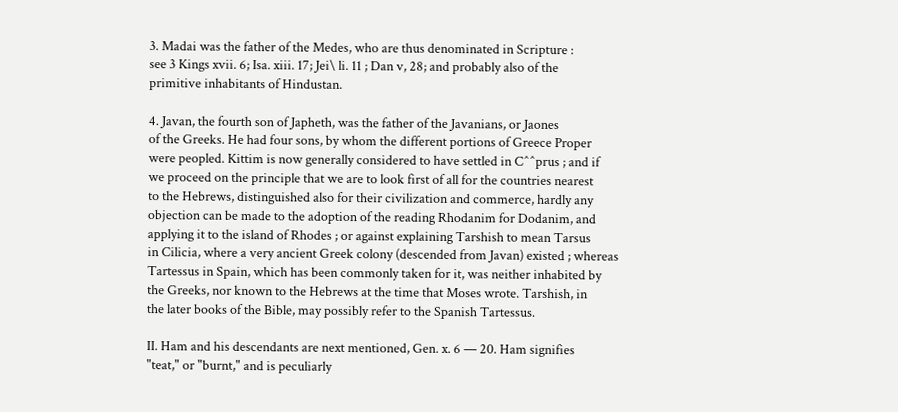3. Madai was the father of the Medes, who are thus denominated in Scripture :
see 3 Kings xvii. 6; Isa. xiii. 17; Jei\ li. 11 ; Dan v, 28; and probably also of the
primitive inhabitants of Hindustan.

4. Javan, the fourth son of Japheth, was the father of the Javanians, or Jaones
of the Greeks. He had four sons, by whom the different portions of Greece Proper
were peopled. Kittim is now generally considered to have settled in C^^prus ; and if
we proceed on the principle that we are to look first of all for the countries nearest
to the Hebrews, distinguished also for their civilization and commerce, hardly any
objection can be made to the adoption of the reading Rhodanim for Dodanim, and
applying it to the island of Rhodes ; or against explaining Tarshish to mean Tarsus
in Cilicia, where a very ancient Greek colony (descended from Javan) existed ; whereas
Tartessus in Spain, which has been commonly taken for it, was neither inhabited by
the Greeks, nor known to the Hebrews at the time that Moses wrote. Tarshish, in
the later books of the Bible, may possibly refer to the Spanish Tartessus.

II. Ham and his descendants are next mentioned, Gen. x. 6 — 20. Ham signifies
"teat," or "burnt," and is peculiarly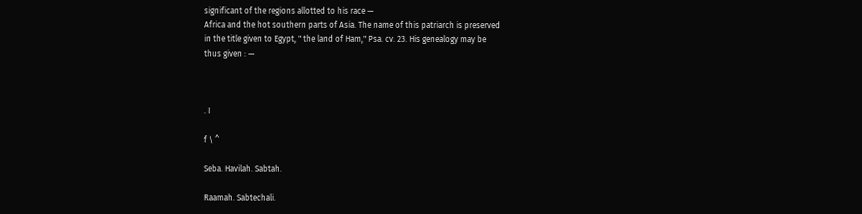significant of the regions allotted to his race —
Africa and the hot southern parts of Asia. The name of this patriarch is preserved
in the title given to Egypt, " the land of Ham," Psa. cv. 23. His genealogy may be
thus given : —



. I

f \ ^

Seba. Havilah. Sabtah.

Raamah. Sabtechali.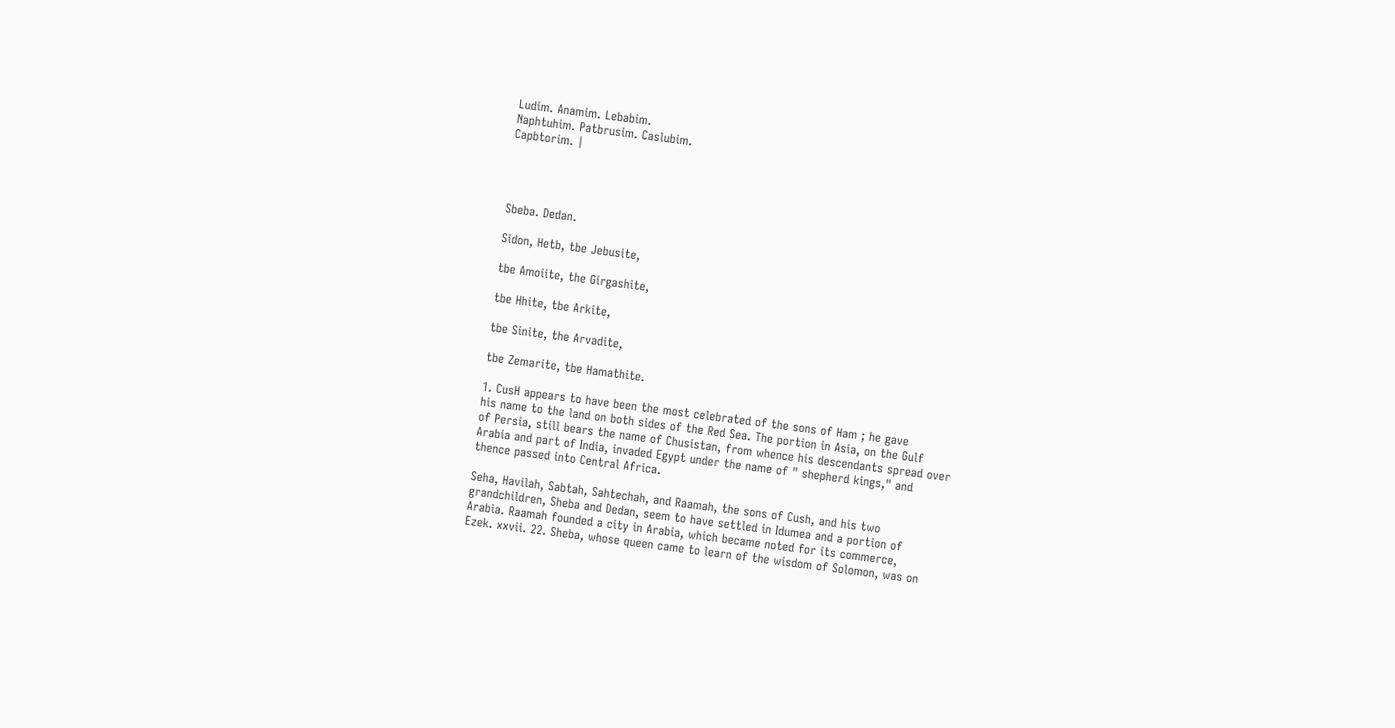Ludim. Anamim. Lebabim.
Naphtuhim. Patbrusim. Caslubim.
Capbtorim. |




Sbeba. Dedan.

Sidon, Hetb, tbe Jebusite,

tbe Amoiite, the Girgashite,

tbe Hhite, tbe Arkite,

tbe Sinite, the Arvadite,

tbe Zemarite, tbe Hamathite.

1. CusH appears to have been the most celebrated of the sons of Ham ; he gave
his name to the land on both sides of the Red Sea. The portion in Asia, on the Gulf
of Persia, still bears the name of Chusistan, from whence his descendants spread over
Arabia and part of India, invaded Egypt under the name of " shepherd kings," and
thence passed into Central Africa.

Seha, Havilah, Sabtah, Sahtechah, and Raamah, the sons of Cush, and his two
grandchildren, Sheba and Dedan, seem to have settled in Idumea and a portion of
Arabia. Raamah founded a city in Arabia, which became noted for its commerce,
Ezek. xxvii. 22. Sheba, whose queen came to learn of the wisdom of Solomon, was on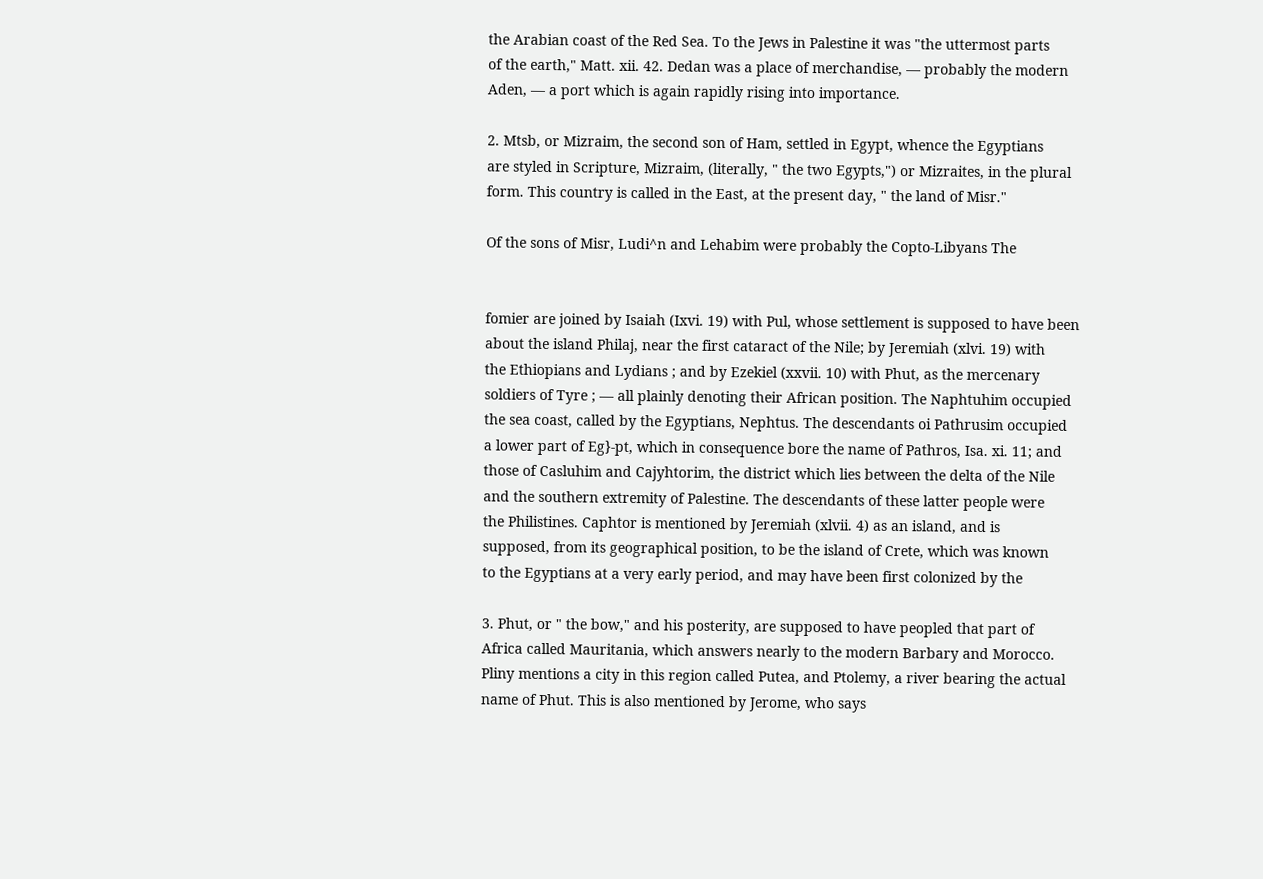the Arabian coast of the Red Sea. To the Jews in Palestine it was "the uttermost parts
of the earth," Matt. xii. 42. Dedan was a place of merchandise, — probably the modern
Aden, — a port which is again rapidly rising into importance.

2. Mtsb, or Mizraim, the second son of Ham, settled in Egypt, whence the Egyptians
are styled in Scripture, Mizraim, (literally, " the two Egypts,") or Mizraites, in the plural
form. This country is called in the East, at the present day, " the land of Misr."

Of the sons of Misr, Ludi^n and Lehabim were probably the Copto-Libyans The


fomier are joined by Isaiah (Ixvi. 19) with Pul, whose settlement is supposed to have been
about the island Philaj, near the first cataract of the Nile; by Jeremiah (xlvi. 19) with
the Ethiopians and Lydians ; and by Ezekiel (xxvii. 10) with Phut, as the mercenary
soldiers of Tyre ; — all plainly denoting their African position. The Naphtuhim occupied
the sea coast, called by the Egyptians, Nephtus. The descendants oi Pathrusim occupied
a lower part of Eg}-pt, which in consequence bore the name of Pathros, Isa. xi. 11; and
those of Casluhim and Cajyhtorim, the district which lies between the delta of the Nile
and the southern extremity of Palestine. The descendants of these latter people were
the Philistines. Caphtor is mentioned by Jeremiah (xlvii. 4) as an island, and is
supposed, from its geographical position, to be the island of Crete, which was known
to the Egyptians at a very early period, and may have been first colonized by the

3. Phut, or " the bow," and his posterity, are supposed to have peopled that part of
Africa called Mauritania, which answers nearly to the modern Barbary and Morocco.
Pliny mentions a city in this region called Putea, and Ptolemy, a river bearing the actual
name of Phut. This is also mentioned by Jerome, who says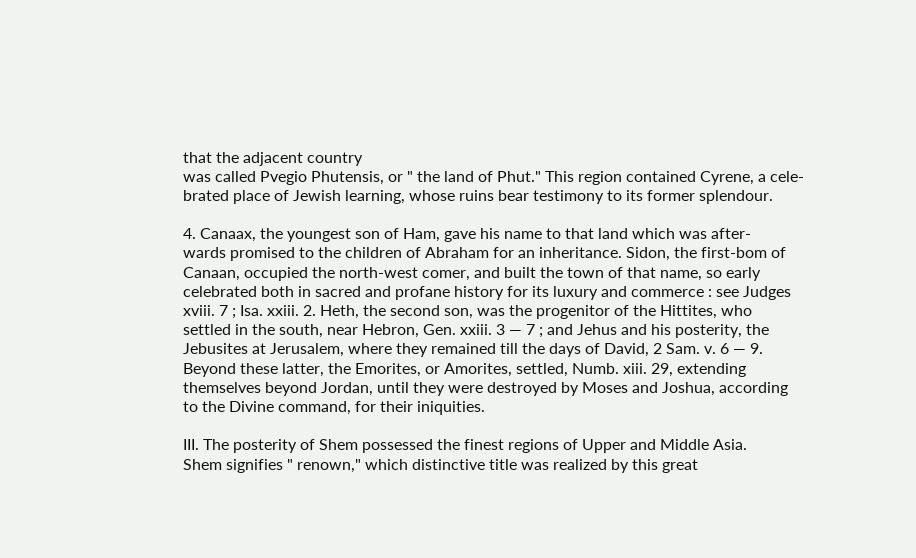that the adjacent country
was called Pvegio Phutensis, or " the land of Phut." This region contained Cyrene, a cele-
brated place of Jewish learning, whose ruins bear testimony to its former splendour.

4. Canaax, the youngest son of Ham, gave his name to that land which was after-
wards promised to the children of Abraham for an inheritance. Sidon, the first-bom of
Canaan, occupied the north-west comer, and built the town of that name, so early
celebrated both in sacred and profane history for its luxury and commerce : see Judges
xviii. 7 ; Isa. xxiii. 2. Heth, the second son, was the progenitor of the Hittites, who
settled in the south, near Hebron, Gen. xxiii. 3 — 7 ; and Jehus and his posterity, the
Jebusites at Jerusalem, where they remained till the days of David, 2 Sam. v. 6 — 9.
Beyond these latter, the Emorites, or Amorites, settled, Numb. xiii. 29, extending
themselves beyond Jordan, until they were destroyed by Moses and Joshua, according
to the Divine command, for their iniquities.

III. The posterity of Shem possessed the finest regions of Upper and Middle Asia.
Shem signifies " renown," which distinctive title was realized by this great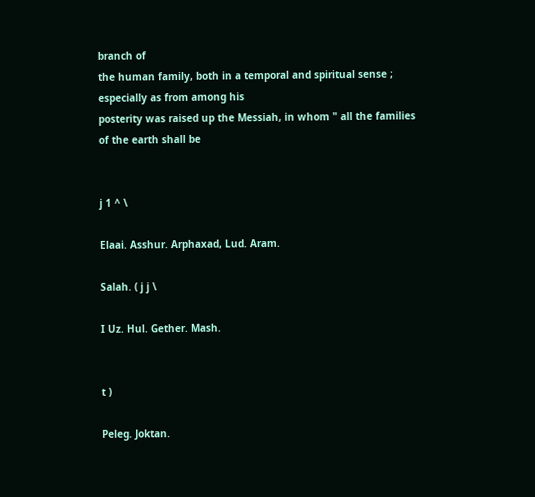branch of
the human family, both in a temporal and spiritual sense ; especially as from among his
posterity was raised up the Messiah, in whom " all the families of the earth shall be


j 1 ^ \

Elaai. Asshur. Arphaxad, Lud. Aram.

Salah. ( j j \

I Uz. Hul. Gether. Mash.


t )

Peleg. Joktan.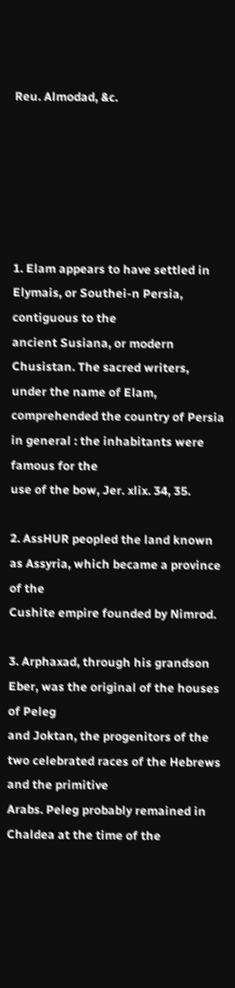Reu. Almodad, &c.






1. Elam appears to have settled in Elymais, or Southei-n Persia, contiguous to the
ancient Susiana, or modern Chusistan. The sacred writers, under the name of Elam,
comprehended the country of Persia in general : the inhabitants were famous for the
use of the bow, Jer. xlix. 34, 35.

2. AssHUR peopled the land known as Assyria, which became a province of the
Cushite empire founded by Nimrod.

3. Arphaxad, through his grandson Eber, was the original of the houses of Peleg
and Joktan, the progenitors of the two celebrated races of the Hebrews and the primitive
Arabs. Peleg probably remained in Chaldea at the time of the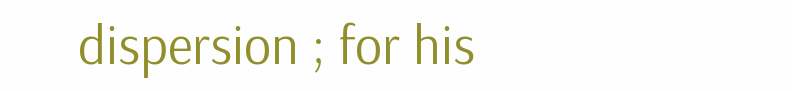dispersion ; for his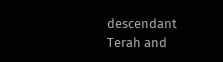descendant Terah and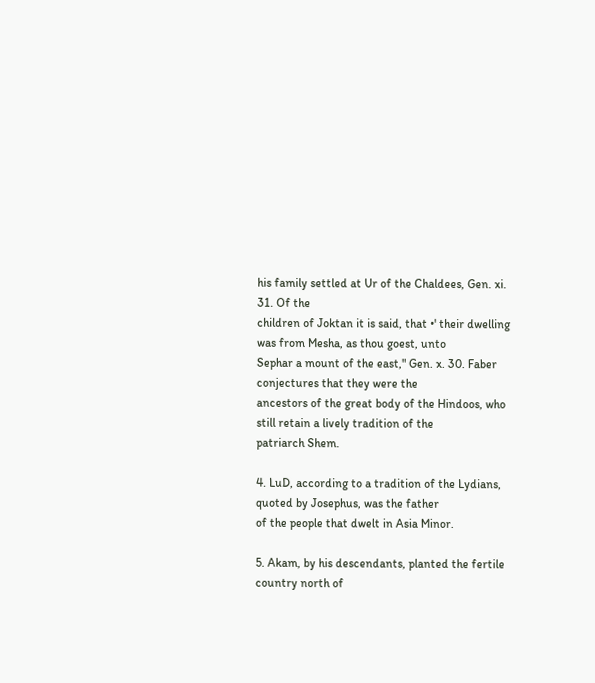his family settled at Ur of the Chaldees, Gen. xi. 31. Of the
children of Joktan it is said, that •' their dwelling was from Mesha, as thou goest, unto
Sephar a mount of the east," Gen. x. 30. Faber conjectures that they were the
ancestors of the great body of the Hindoos, who still retain a lively tradition of the
patriarch Shem.

4. LuD, according to a tradition of the Lydians, quoted by Josephus, was the father
of the people that dwelt in Asia Minor.

5. Akam, by his descendants, planted the fertile country north of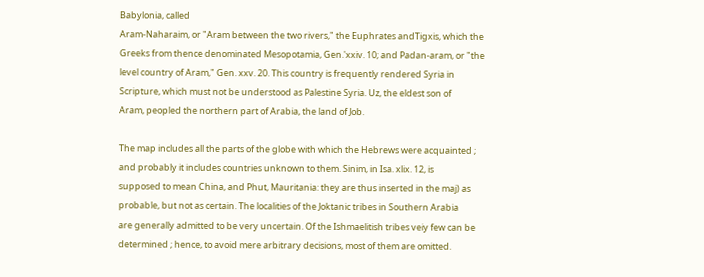Babylonia, called
Aram-Naharaim, or "Aram between the two rivers," the Euphrates andTigxis, which the
Greeks from thence denominated Mesopotamia, Gen.'xxiv. 10; and Padan-aram, or "the
level country of Aram," Gen. xxv. 20. This country is frequently rendered Syria in
Scripture, which must not be understood as Palestine Syria. Uz, the eldest son of
Aram, peopled the northern part of Arabia, the land of Job.

The map includes all the parts of the globe with which the Hebrews were acquainted ;
and probably it includes countries unknown to them. Sinim, in Isa. xlix. 12, is
supposed to mean China, and Phut, Mauritania: they are thus inserted in the maj) as
probable, but not as certain. The localities of the Joktanic tribes in Southern Arabia
are generally admitted to be very uncertain. Of the Ishmaelitish tribes veiy few can be
determined ; hence, to avoid mere arbitrary decisions, most of them are omitted.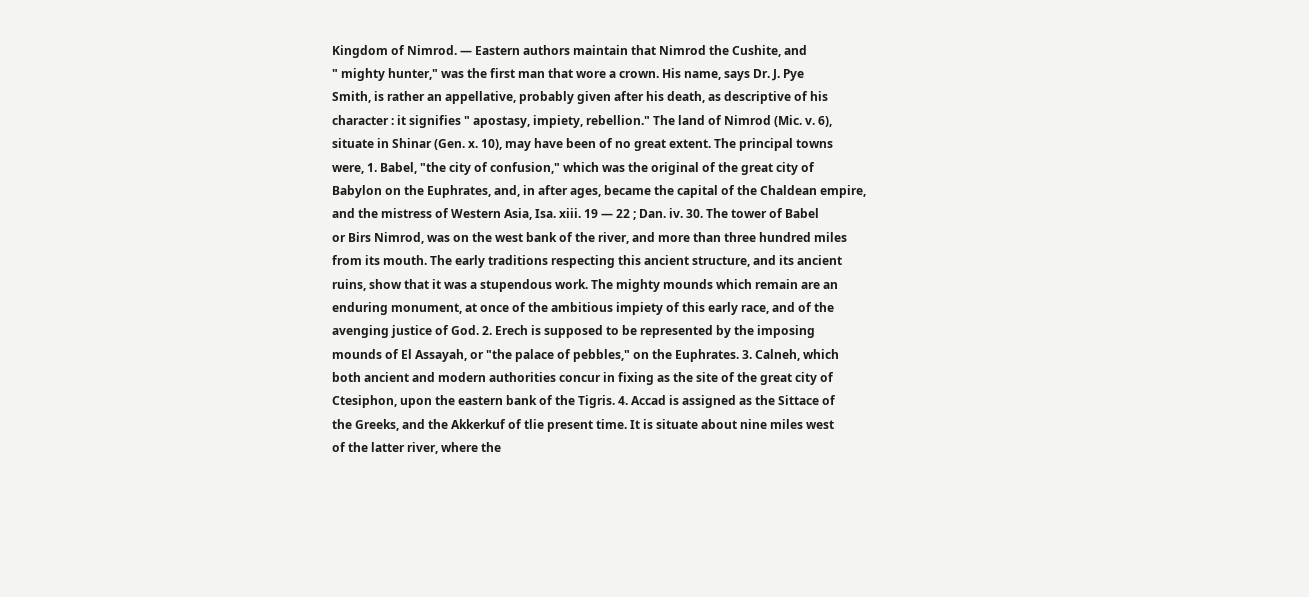Kingdom of Nimrod. — Eastern authors maintain that Nimrod the Cushite, and
" mighty hunter," was the first man that wore a crown. His name, says Dr. J. Pye
Smith, is rather an appellative, probably given after his death, as descriptive of his
character : it signifies " apostasy, impiety, rebellion." The land of Nimrod (Mic. v. 6),
situate in Shinar (Gen. x. 10), may have been of no great extent. The principal towns
were, 1. Babel, "the city of confusion," which was the original of the great city of
Babylon on the Euphrates, and, in after ages, became the capital of the Chaldean empire,
and the mistress of Western Asia, Isa. xiii. 19 — 22 ; Dan. iv. 30. The tower of Babel
or Birs Nimrod, was on the west bank of the river, and more than three hundred miles
from its mouth. The early traditions respecting this ancient structure, and its ancient
ruins, show that it was a stupendous work. The mighty mounds which remain are an
enduring monument, at once of the ambitious impiety of this early race, and of the
avenging justice of God. 2. Erech is supposed to be represented by the imposing
mounds of El Assayah, or "the palace of pebbles," on the Euphrates. 3. Calneh, which
both ancient and modern authorities concur in fixing as the site of the great city of
Ctesiphon, upon the eastern bank of the Tigris. 4. Accad is assigned as the Sittace of
the Greeks, and the Akkerkuf of tlie present time. It is situate about nine miles west
of the latter river, where the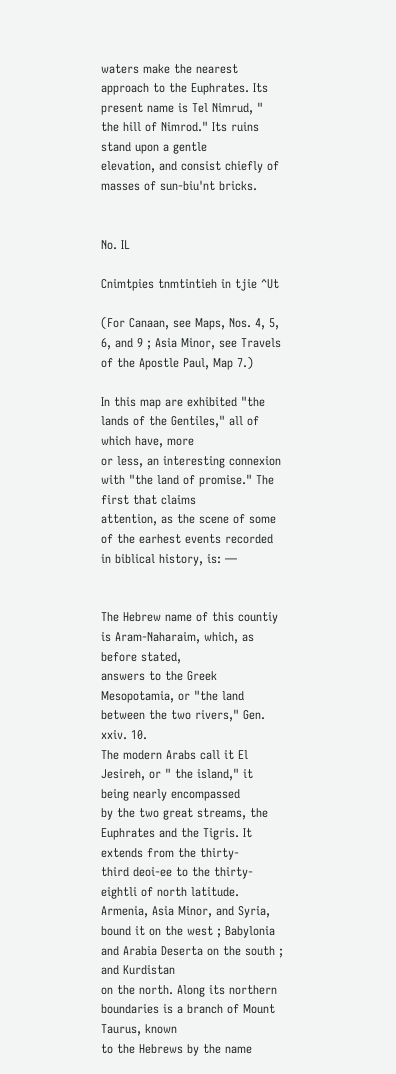waters make the nearest approach to the Euphrates. Its
present name is Tel Nimrud, " the hill of Nimrod." Its ruins stand upon a gentle
elevation, and consist chiefly of masses of sun-biu'nt bricks.


No. IL

Cnimtpies tnmtintieh in tjie ^Ut

(For Canaan, see Maps, Nos. 4, 5, 6, and 9 ; Asia Minor, see Travels of the Apostle Paul, Map 7.)

In this map are exhibited "the lands of the Gentiles," all of which have, more
or less, an interesting connexion with "the land of promise." The first that claims
attention, as the scene of some of the earhest events recorded in biblical history, is: —


The Hebrew name of this countiy is Aram-Naharaim, which, as before stated,
answers to the Greek Mesopotamia, or "the land between the two rivers," Gen. xxiv. 10.
The modern Arabs call it El Jesireh, or " the island," it being nearly encompassed
by the two great streams, the Euphrates and the Tigris. It extends from the thirty-
third deoi-ee to the thirty-eightli of north latitude. Armenia, Asia Minor, and Syria,
bound it on the west ; Babylonia and Arabia Deserta on the south ; and Kurdistan
on the north. Along its northern boundaries is a branch of Mount Taurus, known
to the Hebrews by the name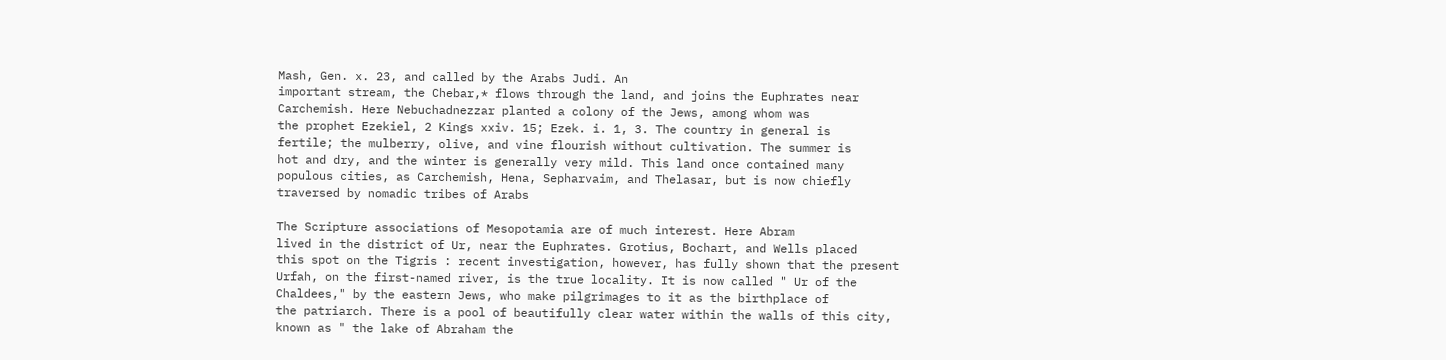Mash, Gen. x. 23, and called by the Arabs Judi. An
important stream, the Chebar,* flows through the land, and joins the Euphrates near
Carchemish. Here Nebuchadnezzar planted a colony of the Jews, among whom was
the prophet Ezekiel, 2 Kings xxiv. 15; Ezek. i. 1, 3. The country in general is
fertile; the mulberry, olive, and vine flourish without cultivation. The summer is
hot and dry, and the winter is generally very mild. This land once contained many
populous cities, as Carchemish, Hena, Sepharvaim, and Thelasar, but is now chiefly
traversed by nomadic tribes of Arabs

The Scripture associations of Mesopotamia are of much interest. Here Abram
lived in the district of Ur, near the Euphrates. Grotius, Bochart, and Wells placed
this spot on the Tigris : recent investigation, however, has fully shown that the present
Urfah, on the first-named river, is the true locality. It is now called " Ur of the
Chaldees," by the eastern Jews, who make pilgrimages to it as the birthplace of
the patriarch. There is a pool of beautifully clear water within the walls of this city,
known as " the lake of Abraham the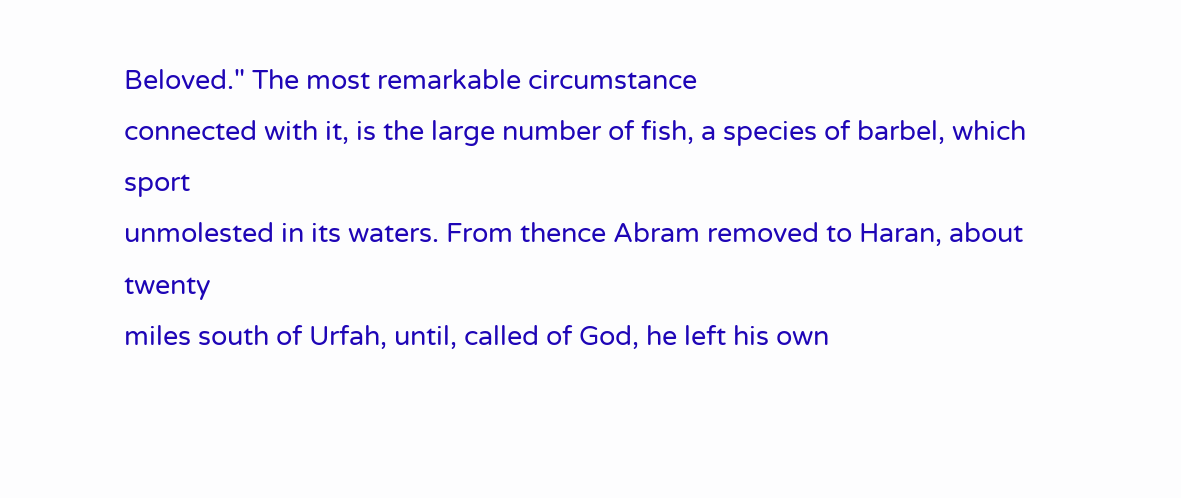Beloved." The most remarkable circumstance
connected with it, is the large number of fish, a species of barbel, which sport
unmolested in its waters. From thence Abram removed to Haran, about twenty
miles south of Urfah, until, called of God, he left his own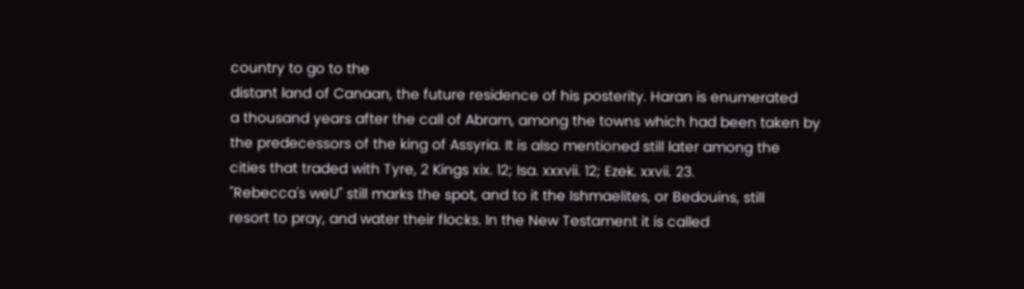country to go to the
distant land of Canaan, the future residence of his posterity. Haran is enumerated
a thousand years after the call of Abram, among the towns which had been taken by
the predecessors of the king of Assyria. It is also mentioned still later among the
cities that traded with Tyre, 2 Kings xix. 12; Isa. xxxvii. 12; Ezek. xxvii. 23.
"Rebecca's weU" still marks the spot, and to it the Ishmaelites, or Bedouins, still
resort to pray, and water their flocks. In the New Testament it is called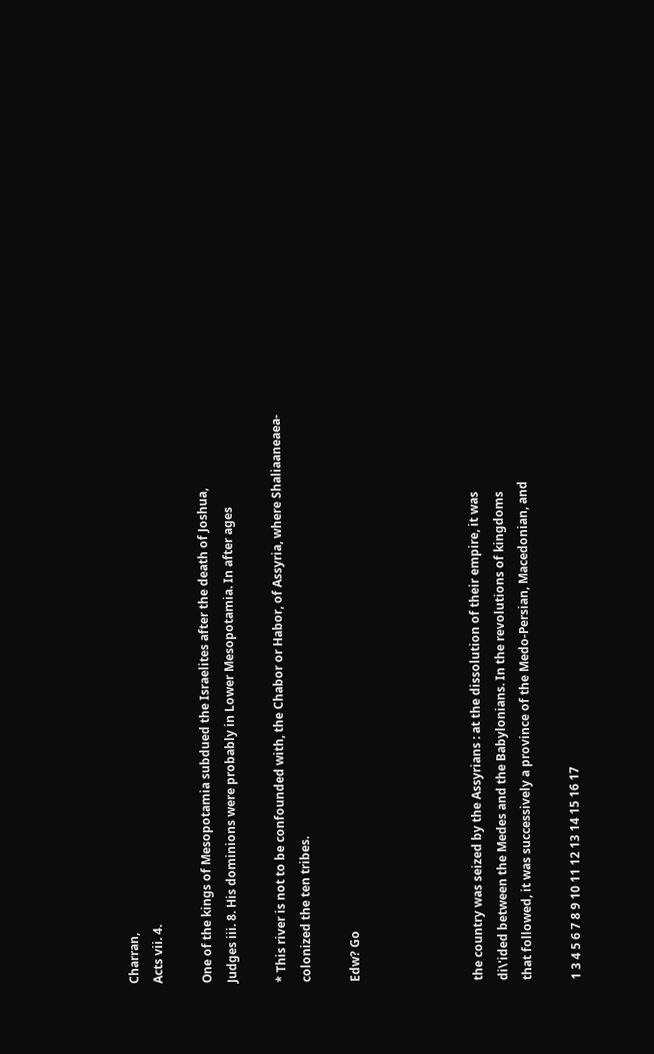Charran,
Acts vii. 4.

One of the kings of Mesopotamia subdued the Israelites after the death of Joshua,
Judges iii. 8. His dominions were probably in Lower Mesopotamia. In after ages

* This river is not to be confounded with, the Chabor or Habor, of Assyria, where Shaliaaneaea-
colonized the ten tribes.

Edw? Go




the country was seized by the Assyrians : at the dissolution of their empire, it was
di\'ided between the Medes and the Babylonians. In the revolutions of kingdoms
that followed, it was successively a province of the Medo-Persian, Macedonian, and

1 3 4 5 6 7 8 9 10 11 12 13 14 15 16 17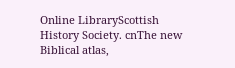Online LibraryScottish History Society. cnThe new Biblical atlas,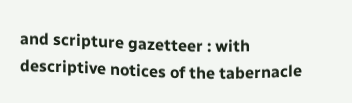and scripture gazetteer : with descriptive notices of the tabernacle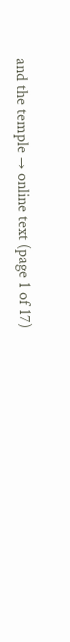and the temple → online text (page 1 of 17)